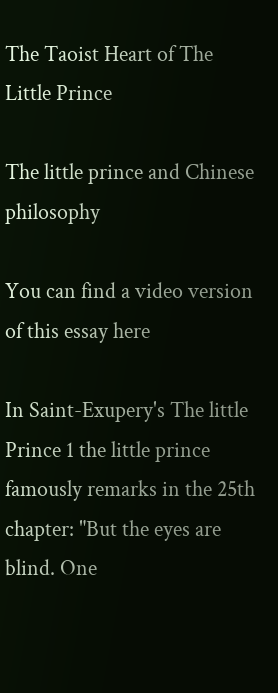The Taoist Heart of The Little Prince

The little prince and Chinese philosophy

You can find a video version of this essay here

In Saint-Exupery's The little Prince 1 the little prince famously remarks in the 25th chapter: "But the eyes are blind. One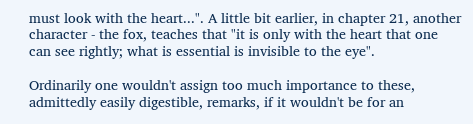must look with the heart...". A little bit earlier, in chapter 21, another character - the fox, teaches that "it is only with the heart that one can see rightly; what is essential is invisible to the eye".

Ordinarily one wouldn't assign too much importance to these, admittedly easily digestible, remarks, if it wouldn't be for an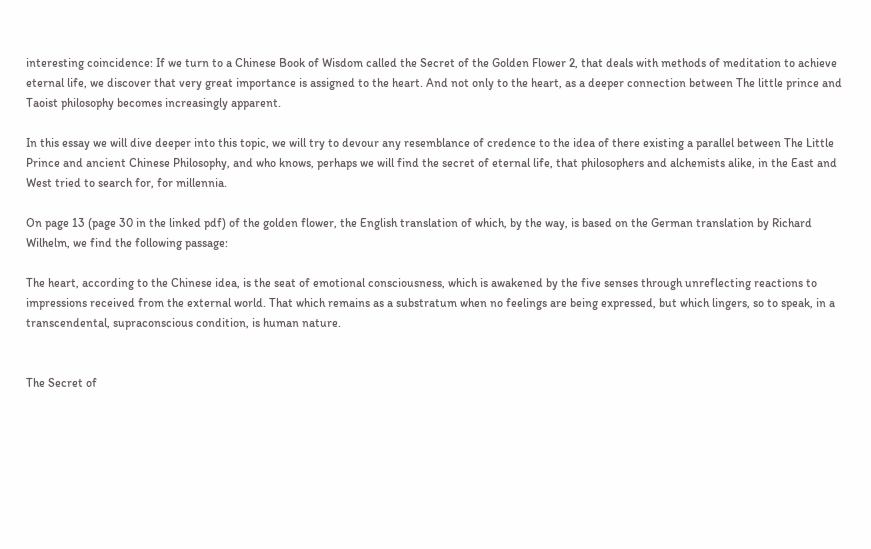interesting coincidence: If we turn to a Chinese Book of Wisdom called the Secret of the Golden Flower 2, that deals with methods of meditation to achieve eternal life, we discover that very great importance is assigned to the heart. And not only to the heart, as a deeper connection between The little prince and Taoist philosophy becomes increasingly apparent.

In this essay we will dive deeper into this topic, we will try to devour any resemblance of credence to the idea of there existing a parallel between The Little Prince and ancient Chinese Philosophy, and who knows, perhaps we will find the secret of eternal life, that philosophers and alchemists alike, in the East and West tried to search for, for millennia.

On page 13 (page 30 in the linked pdf) of the golden flower, the English translation of which, by the way, is based on the German translation by Richard Wilhelm, we find the following passage:

The heart, according to the Chinese idea, is the seat of emotional consciousness, which is awakened by the five senses through unreflecting reactions to impressions received from the external world. That which remains as a substratum when no feelings are being expressed, but which lingers, so to speak, in a transcendental, supraconscious condition, is human nature.


The Secret of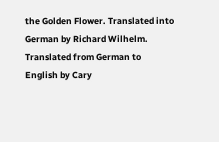the Golden Flower. Translated into German by Richard Wilhelm. Translated from German to English by Cary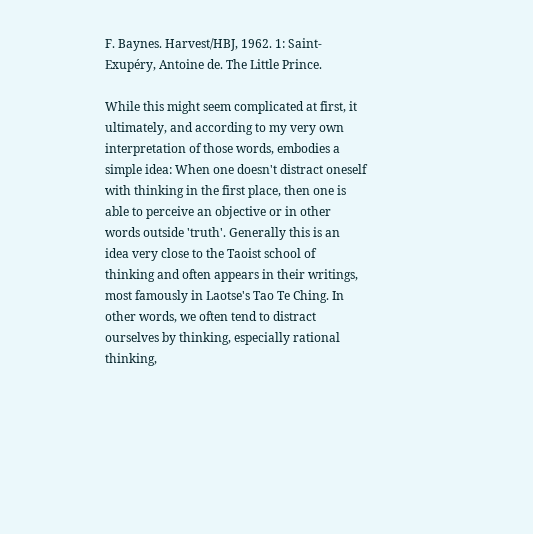F. Baynes. Harvest/HBJ, 1962. 1: Saint-Exupéry, Antoine de. The Little Prince.

While this might seem complicated at first, it ultimately, and according to my very own interpretation of those words, embodies a simple idea: When one doesn't distract oneself with thinking in the first place, then one is able to perceive an objective or in other words outside 'truth'. Generally this is an idea very close to the Taoist school of thinking and often appears in their writings, most famously in Laotse's Tao Te Ching. In other words, we often tend to distract ourselves by thinking, especially rational thinking,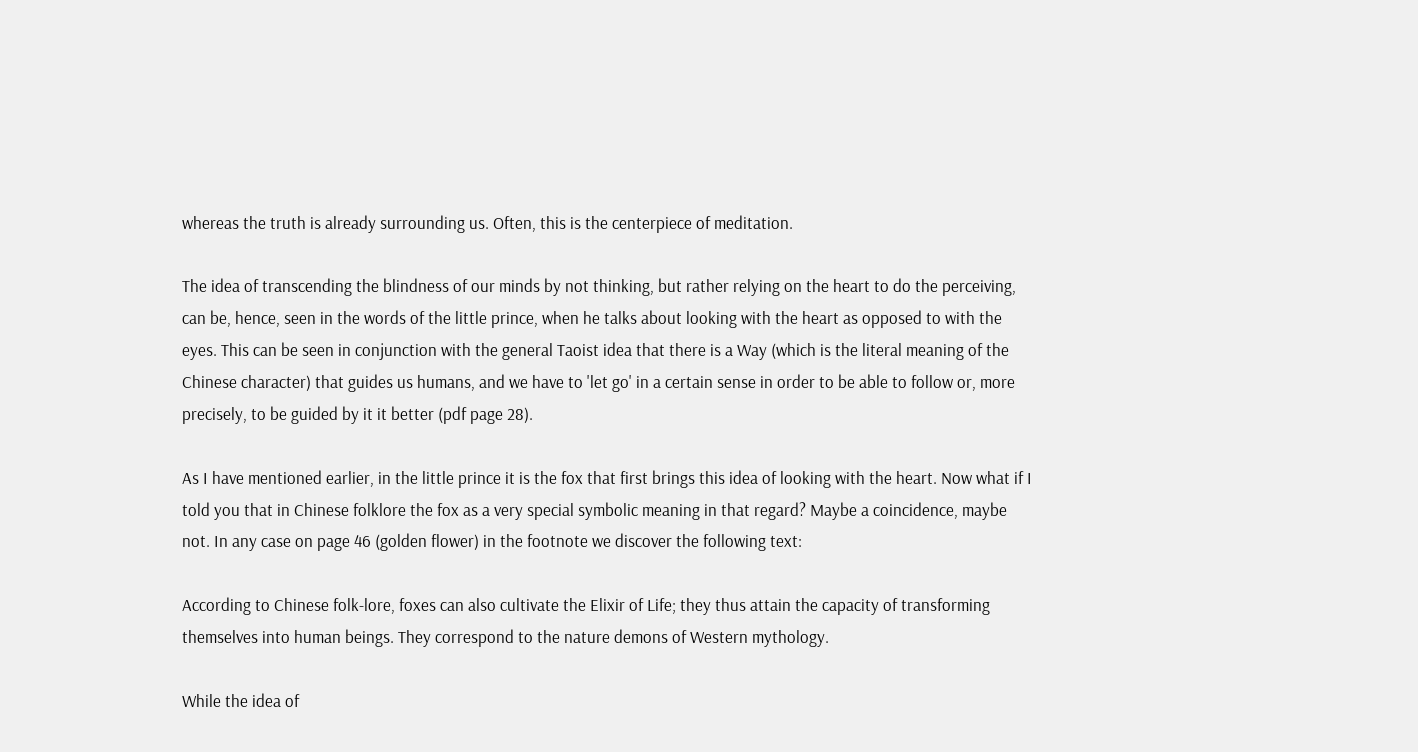whereas the truth is already surrounding us. Often, this is the centerpiece of meditation.

The idea of transcending the blindness of our minds by not thinking, but rather relying on the heart to do the perceiving, can be, hence, seen in the words of the little prince, when he talks about looking with the heart as opposed to with the eyes. This can be seen in conjunction with the general Taoist idea that there is a Way (which is the literal meaning of the Chinese character) that guides us humans, and we have to 'let go' in a certain sense in order to be able to follow or, more precisely, to be guided by it it better (pdf page 28).

As I have mentioned earlier, in the little prince it is the fox that first brings this idea of looking with the heart. Now what if I told you that in Chinese folklore the fox as a very special symbolic meaning in that regard? Maybe a coincidence, maybe not. In any case on page 46 (golden flower) in the footnote we discover the following text:

According to Chinese folk-lore, foxes can also cultivate the Elixir of Life; they thus attain the capacity of transforming themselves into human beings. They correspond to the nature demons of Western mythology.

While the idea of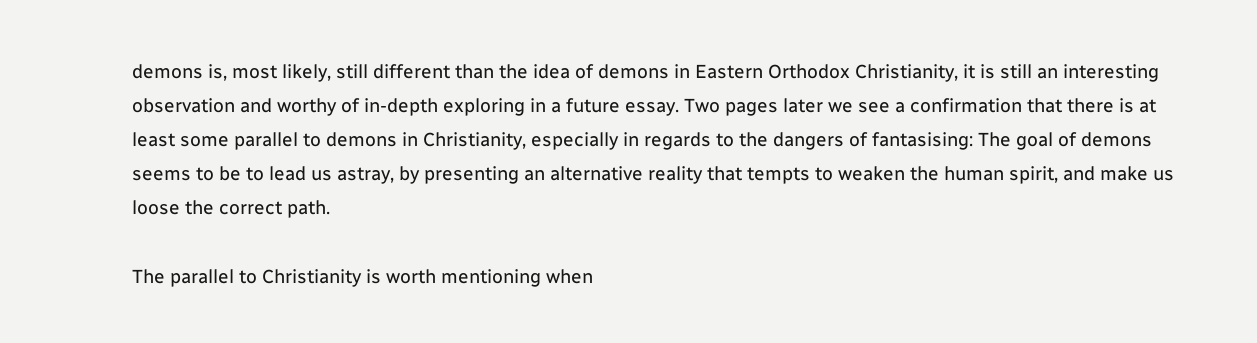demons is, most likely, still different than the idea of demons in Eastern Orthodox Christianity, it is still an interesting observation and worthy of in-depth exploring in a future essay. Two pages later we see a confirmation that there is at least some parallel to demons in Christianity, especially in regards to the dangers of fantasising: The goal of demons seems to be to lead us astray, by presenting an alternative reality that tempts to weaken the human spirit, and make us loose the correct path.

The parallel to Christianity is worth mentioning when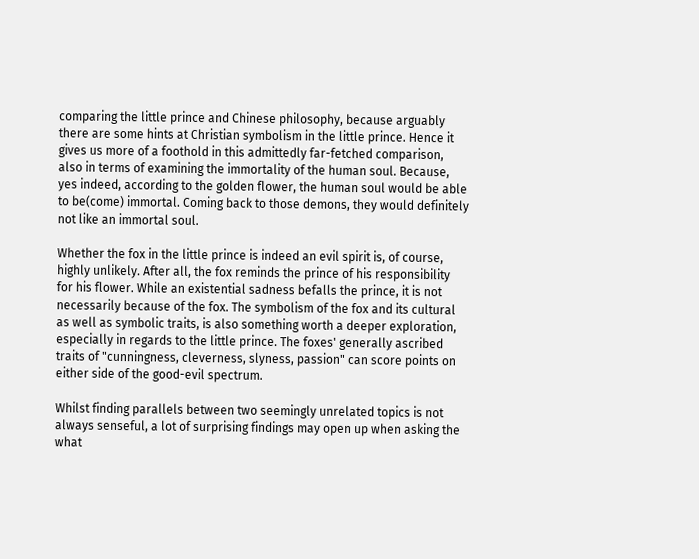comparing the little prince and Chinese philosophy, because arguably there are some hints at Christian symbolism in the little prince. Hence it gives us more of a foothold in this admittedly far-fetched comparison, also in terms of examining the immortality of the human soul. Because, yes indeed, according to the golden flower, the human soul would be able to be(come) immortal. Coming back to those demons, they would definitely not like an immortal soul.

Whether the fox in the little prince is indeed an evil spirit is, of course, highly unlikely. After all, the fox reminds the prince of his responsibility for his flower. While an existential sadness befalls the prince, it is not necessarily because of the fox. The symbolism of the fox and its cultural as well as symbolic traits, is also something worth a deeper exploration, especially in regards to the little prince. The foxes' generally ascribed traits of "cunningness, cleverness, slyness, passion" can score points on either side of the good-evil spectrum.

Whilst finding parallels between two seemingly unrelated topics is not always senseful, a lot of surprising findings may open up when asking the what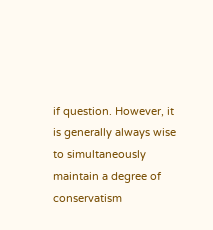if question. However, it is generally always wise to simultaneously maintain a degree of conservatism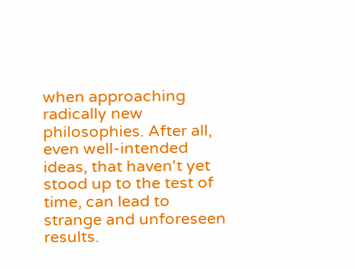when approaching radically new philosophies. After all, even well-intended ideas, that haven't yet stood up to the test of time, can lead to strange and unforeseen results.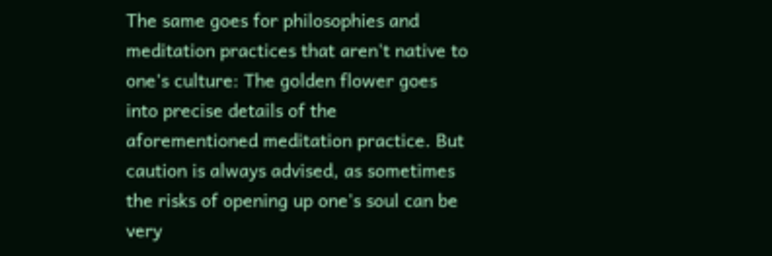The same goes for philosophies and meditation practices that aren't native to one's culture: The golden flower goes into precise details of the aforementioned meditation practice. But caution is always advised, as sometimes the risks of opening up one's soul can be very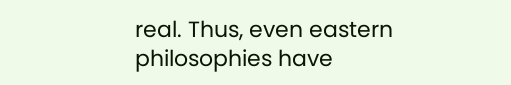real. Thus, even eastern philosophies have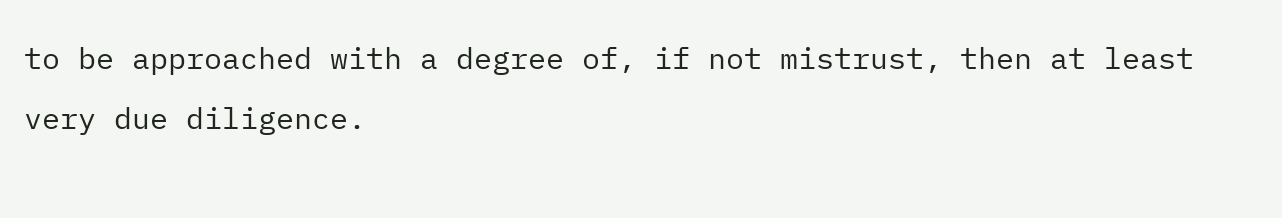to be approached with a degree of, if not mistrust, then at least very due diligence.